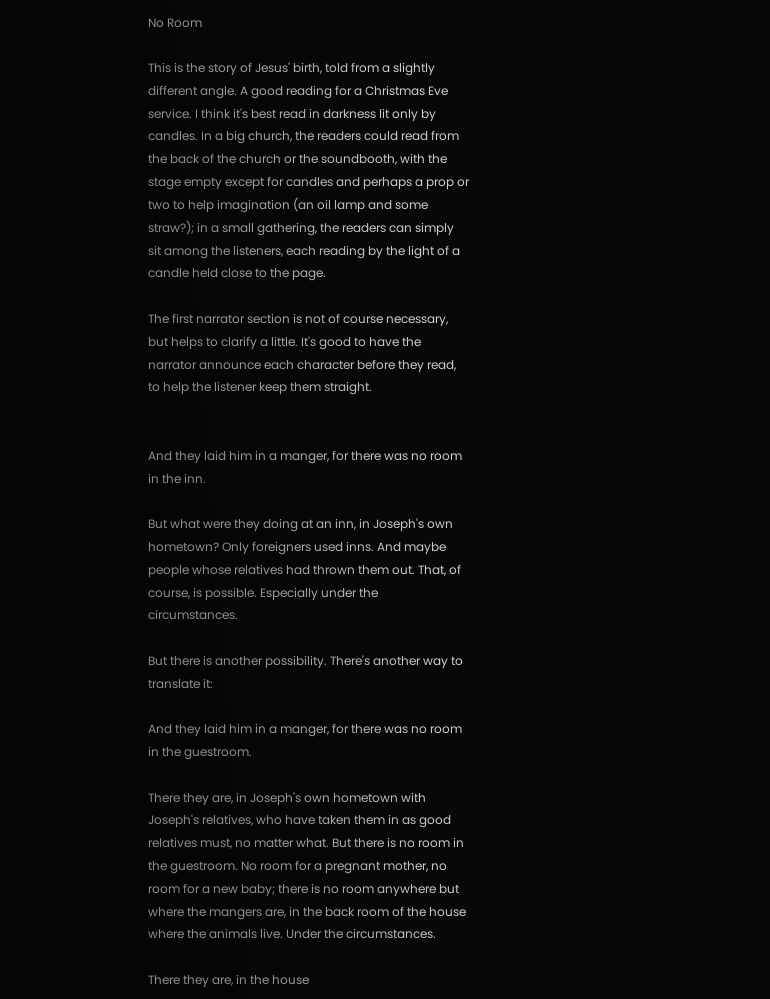No Room

This is the story of Jesus' birth, told from a slightly different angle. A good reading for a Christmas Eve service. I think it's best read in darkness lit only by candles. In a big church, the readers could read from the back of the church or the soundbooth, with the stage empty except for candles and perhaps a prop or two to help imagination (an oil lamp and some straw?); in a small gathering, the readers can simply sit among the listeners, each reading by the light of a candle held close to the page.

The first narrator section is not of course necessary, but helps to clarify a little. It's good to have the narrator announce each character before they read, to help the listener keep them straight.


And they laid him in a manger, for there was no room in the inn.

But what were they doing at an inn, in Joseph's own hometown? Only foreigners used inns. And maybe people whose relatives had thrown them out. That, of course, is possible. Especially under the circumstances.

But there is another possibility. There's another way to translate it:

And they laid him in a manger, for there was no room in the guestroom.

There they are, in Joseph's own hometown with Joseph's relatives, who have taken them in as good relatives must, no matter what. But there is no room in the guestroom. No room for a pregnant mother, no room for a new baby; there is no room anywhere but where the mangers are, in the back room of the house where the animals live. Under the circumstances.

There they are, in the house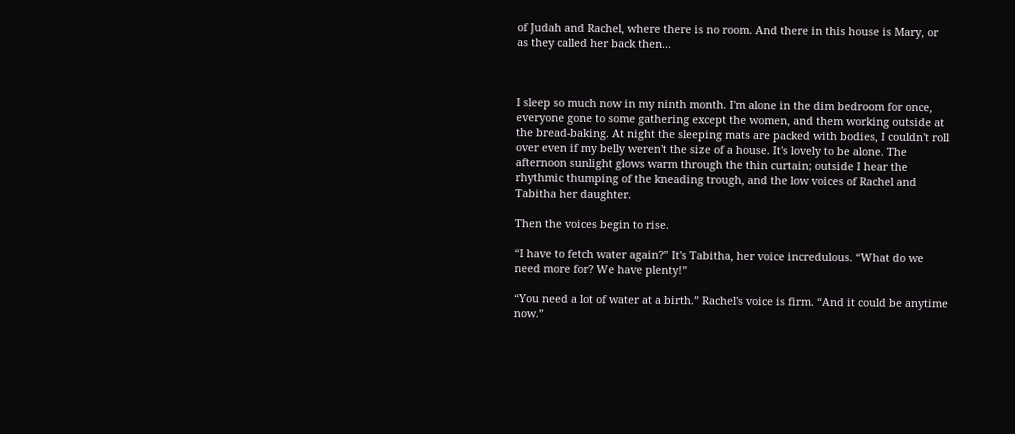of Judah and Rachel, where there is no room. And there in this house is Mary, or as they called her back then...



I sleep so much now in my ninth month. I'm alone in the dim bedroom for once, everyone gone to some gathering except the women, and them working outside at the bread-baking. At night the sleeping mats are packed with bodies, I couldn't roll over even if my belly weren't the size of a house. It's lovely to be alone. The afternoon sunlight glows warm through the thin curtain; outside I hear the rhythmic thumping of the kneading trough, and the low voices of Rachel and Tabitha her daughter.

Then the voices begin to rise.

“I have to fetch water again?” It's Tabitha, her voice incredulous. “What do we need more for? We have plenty!”

“You need a lot of water at a birth.” Rachel's voice is firm. “And it could be anytime now.”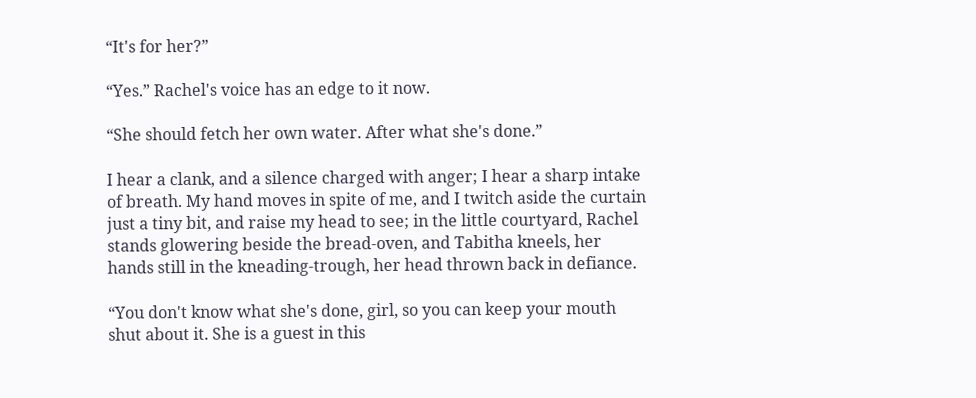“It's for her?”

“Yes.” Rachel's voice has an edge to it now.

“She should fetch her own water. After what she's done.”

I hear a clank, and a silence charged with anger; I hear a sharp intake of breath. My hand moves in spite of me, and I twitch aside the curtain just a tiny bit, and raise my head to see; in the little courtyard, Rachel stands glowering beside the bread-oven, and Tabitha kneels, her hands still in the kneading-trough, her head thrown back in defiance.

“You don't know what she's done, girl, so you can keep your mouth shut about it. She is a guest in this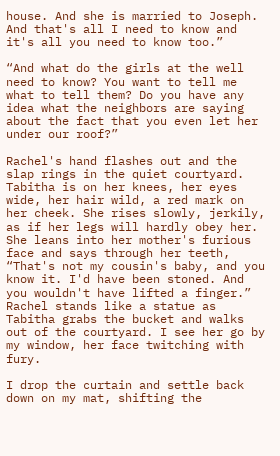house. And she is married to Joseph. And that's all I need to know and it's all you need to know too.”

“And what do the girls at the well need to know? You want to tell me what to tell them? Do you have any idea what the neighbors are saying about the fact that you even let her under our roof?”

Rachel's hand flashes out and the slap rings in the quiet courtyard. Tabitha is on her knees, her eyes wide, her hair wild, a red mark on her cheek. She rises slowly, jerkily, as if her legs will hardly obey her. She leans into her mother's furious face and says through her teeth, “That's not my cousin's baby, and you know it. I'd have been stoned. And you wouldn't have lifted a finger.”
Rachel stands like a statue as Tabitha grabs the bucket and walks out of the courtyard. I see her go by my window, her face twitching with fury.

I drop the curtain and settle back down on my mat, shifting the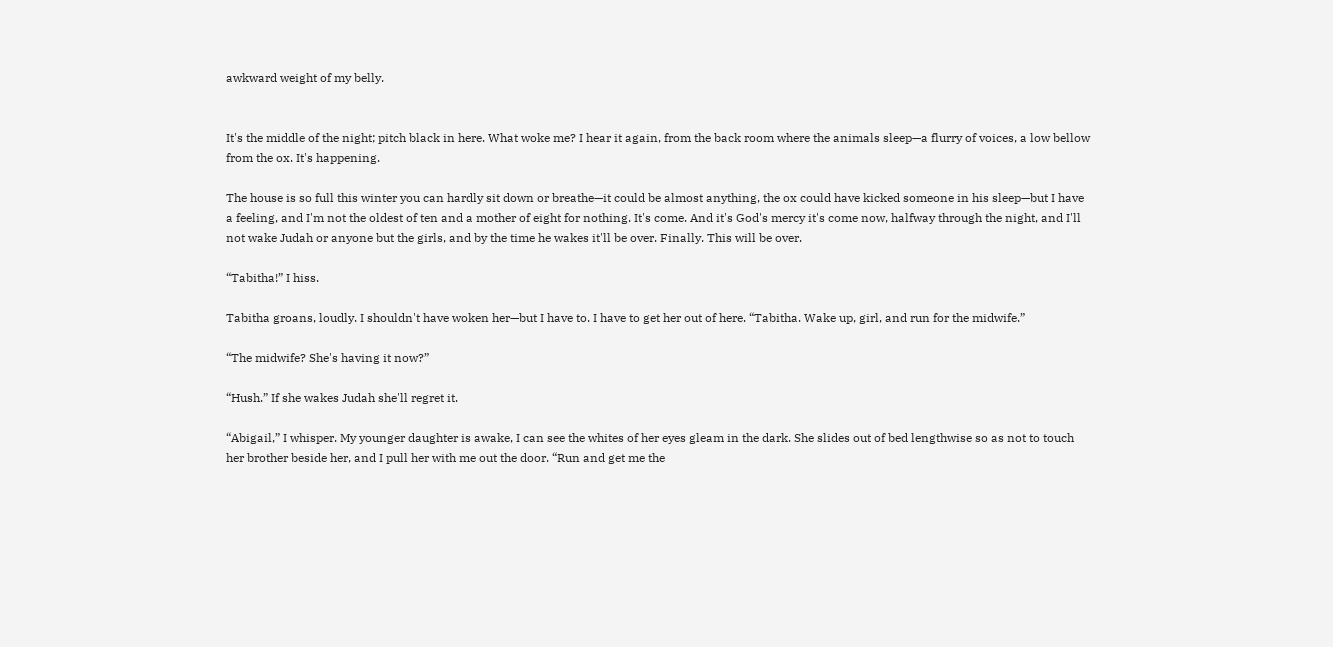awkward weight of my belly.


It's the middle of the night; pitch black in here. What woke me? I hear it again, from the back room where the animals sleep—a flurry of voices, a low bellow from the ox. It's happening.

The house is so full this winter you can hardly sit down or breathe—it could be almost anything, the ox could have kicked someone in his sleep—but I have a feeling, and I'm not the oldest of ten and a mother of eight for nothing. It's come. And it's God's mercy it's come now, halfway through the night, and I'll not wake Judah or anyone but the girls, and by the time he wakes it'll be over. Finally. This will be over.

“Tabitha!” I hiss.

Tabitha groans, loudly. I shouldn't have woken her—but I have to. I have to get her out of here. “Tabitha. Wake up, girl, and run for the midwife.”

“The midwife? She's having it now?”

“Hush.” If she wakes Judah she'll regret it.

“Abigail,” I whisper. My younger daughter is awake, I can see the whites of her eyes gleam in the dark. She slides out of bed lengthwise so as not to touch her brother beside her, and I pull her with me out the door. “Run and get me the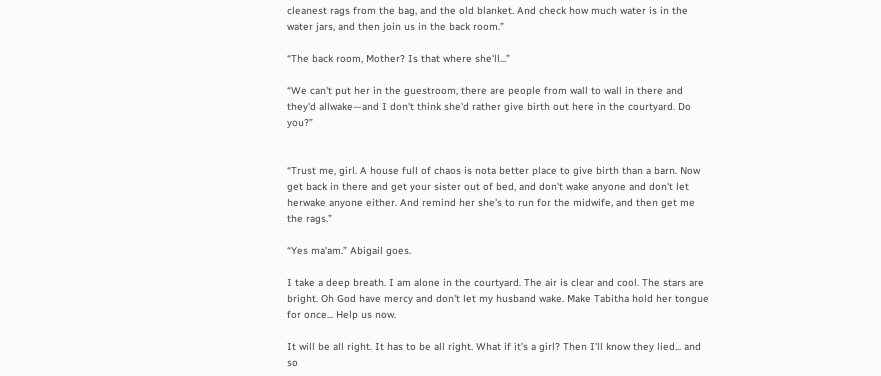cleanest rags from the bag, and the old blanket. And check how much water is in the water jars, and then join us in the back room.”

“The back room, Mother? Is that where she'll...”

“We can't put her in the guestroom, there are people from wall to wall in there and they'd allwake—and I don't think she'd rather give birth out here in the courtyard. Do you?”


“Trust me, girl. A house full of chaos is nota better place to give birth than a barn. Now get back in there and get your sister out of bed, and don't wake anyone and don't let herwake anyone either. And remind her she's to run for the midwife, and then get me the rags.”

“Yes ma'am.” Abigail goes.

I take a deep breath. I am alone in the courtyard. The air is clear and cool. The stars are bright. Oh God have mercy and don't let my husband wake. Make Tabitha hold her tongue for once... Help us now.

It will be all right. It has to be all right. What if it’s a girl? Then I’ll know they lied... and so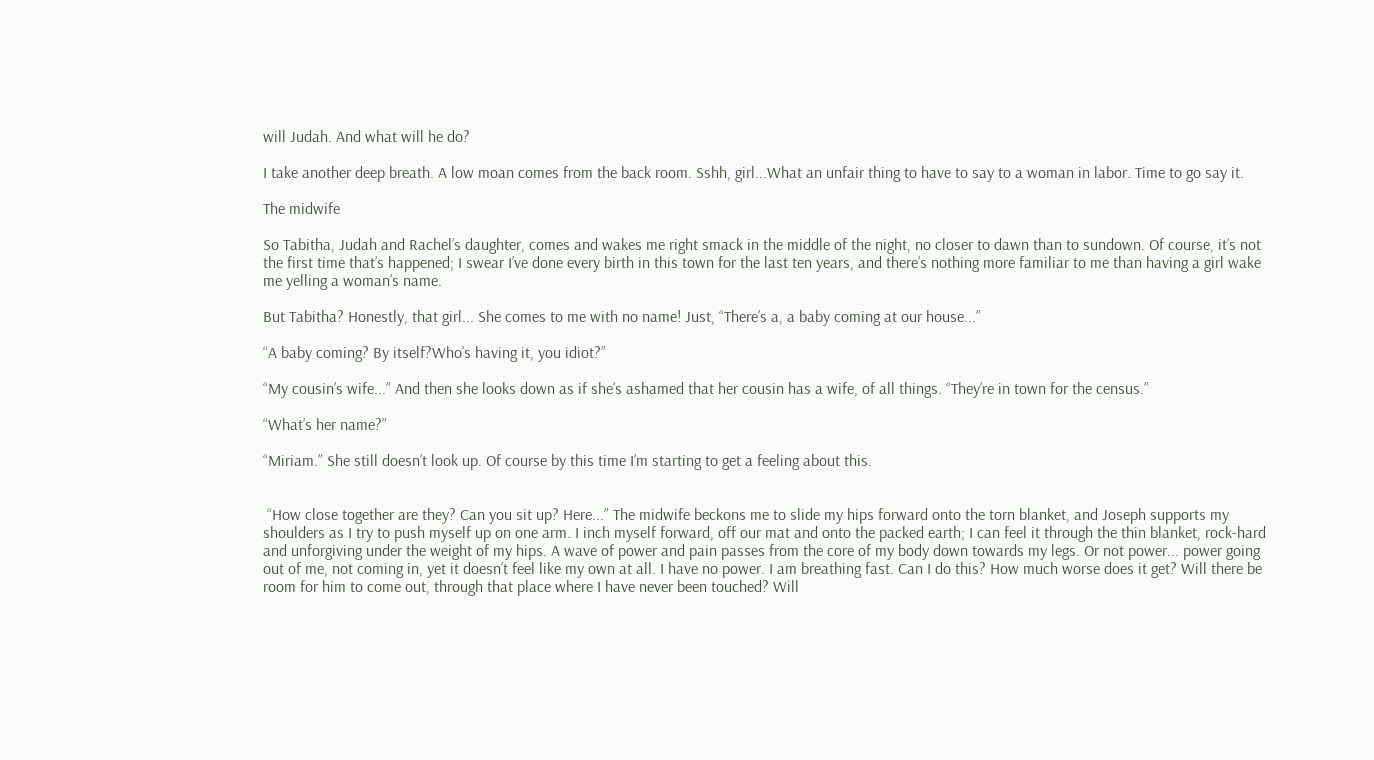will Judah. And what will he do?

I take another deep breath. A low moan comes from the back room. Sshh, girl...What an unfair thing to have to say to a woman in labor. Time to go say it.

The midwife

So Tabitha, Judah and Rachel’s daughter, comes and wakes me right smack in the middle of the night, no closer to dawn than to sundown. Of course, it’s not the first time that’s happened; I swear I’ve done every birth in this town for the last ten years, and there’s nothing more familiar to me than having a girl wake me yelling a woman’s name.

But Tabitha? Honestly, that girl... She comes to me with no name! Just, “There’s a, a baby coming at our house...”

“A baby coming? By itself?Who’s having it, you idiot?”

“My cousin’s wife...” And then she looks down as if she’s ashamed that her cousin has a wife, of all things. “They’re in town for the census.”

“What’s her name?”

“Miriam.” She still doesn’t look up. Of course by this time I’m starting to get a feeling about this.


 “How close together are they? Can you sit up? Here...” The midwife beckons me to slide my hips forward onto the torn blanket, and Joseph supports my shoulders as I try to push myself up on one arm. I inch myself forward, off our mat and onto the packed earth; I can feel it through the thin blanket, rock-hard and unforgiving under the weight of my hips. A wave of power and pain passes from the core of my body down towards my legs. Or not power... power going out of me, not coming in, yet it doesn’t feel like my own at all. I have no power. I am breathing fast. Can I do this? How much worse does it get? Will there be room for him to come out, through that place where I have never been touched? Will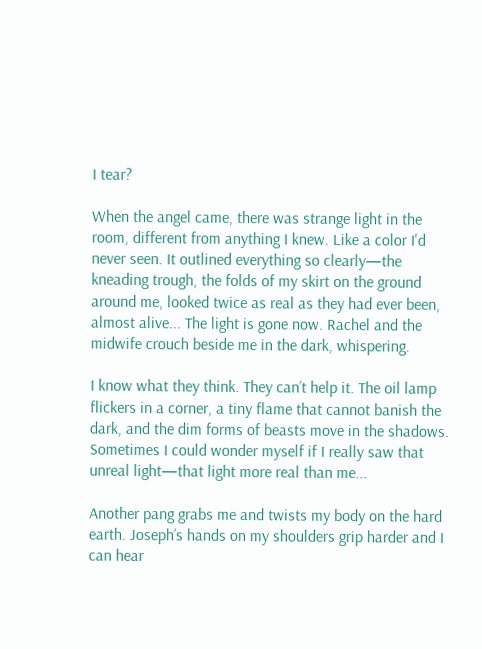I tear?

When the angel came, there was strange light in the room, different from anything I knew. Like a color I'd never seen. It outlined everything so clearly—the kneading trough, the folds of my skirt on the ground around me, looked twice as real as they had ever been, almost alive... The light is gone now. Rachel and the midwife crouch beside me in the dark, whispering.

I know what they think. They can’t help it. The oil lamp flickers in a corner, a tiny flame that cannot banish the dark, and the dim forms of beasts move in the shadows. Sometimes I could wonder myself if I really saw that unreal light—that light more real than me...

Another pang grabs me and twists my body on the hard earth. Joseph’s hands on my shoulders grip harder and I can hear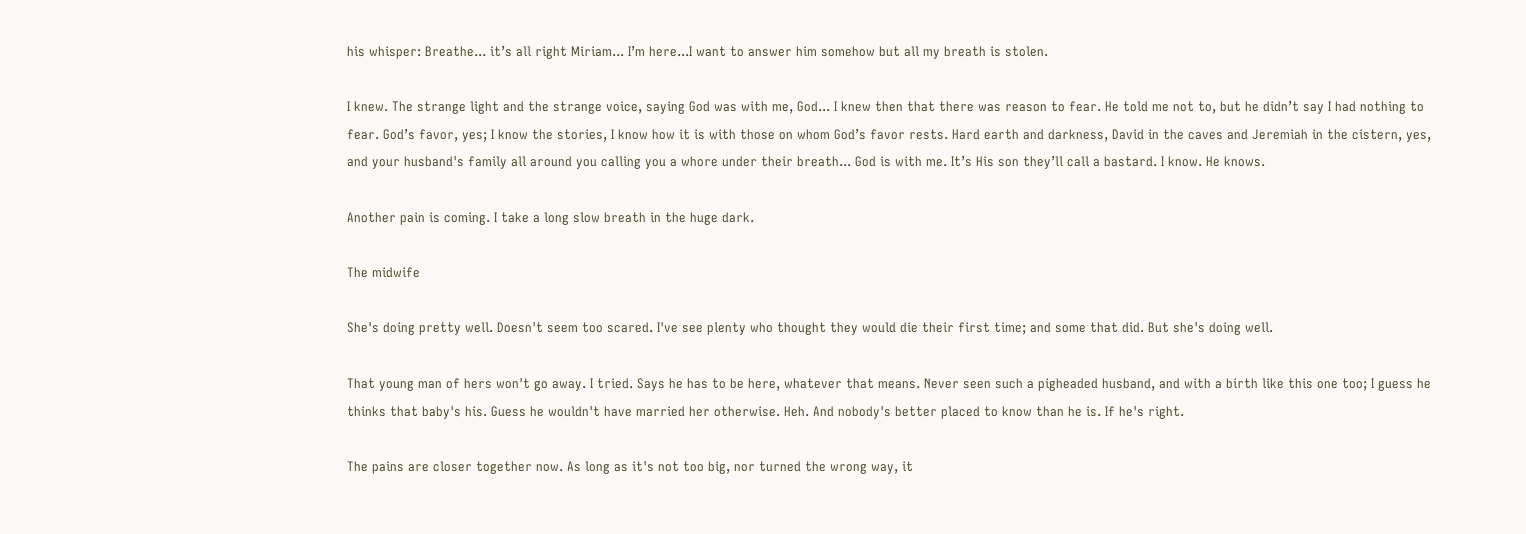his whisper: Breathe... it’s all right Miriam... I’m here...I want to answer him somehow but all my breath is stolen.

I knew. The strange light and the strange voice, saying God was with me, God... I knew then that there was reason to fear. He told me not to, but he didn’t say I had nothing to fear. God’s favor, yes; I know the stories, I know how it is with those on whom God’s favor rests. Hard earth and darkness, David in the caves and Jeremiah in the cistern, yes, and your husband's family all around you calling you a whore under their breath... God is with me. It’s His son they’ll call a bastard. I know. He knows.

Another pain is coming. I take a long slow breath in the huge dark.

The midwife

She's doing pretty well. Doesn't seem too scared. I've see plenty who thought they would die their first time; and some that did. But she's doing well.

That young man of hers won't go away. I tried. Says he has to be here, whatever that means. Never seen such a pigheaded husband, and with a birth like this one too; I guess he thinks that baby's his. Guess he wouldn't have married her otherwise. Heh. And nobody's better placed to know than he is. If he's right.

The pains are closer together now. As long as it's not too big, nor turned the wrong way, it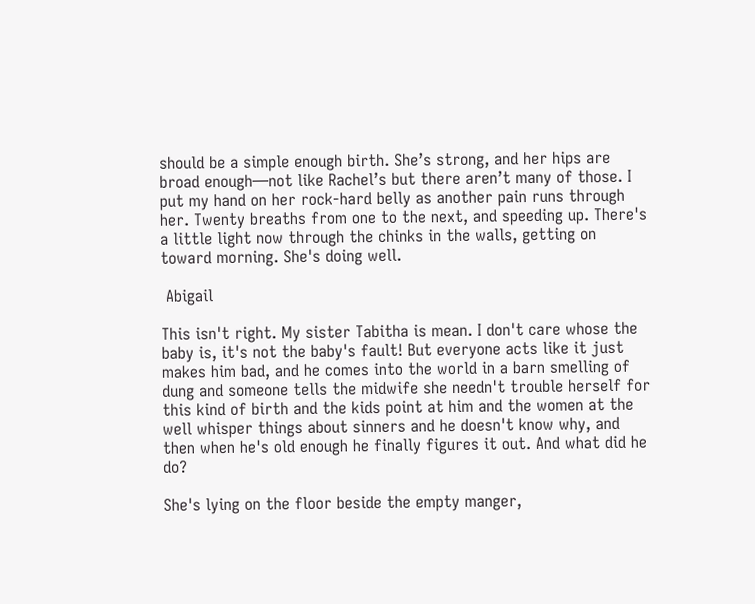should be a simple enough birth. She’s strong, and her hips are broad enough—not like Rachel’s but there aren’t many of those. I put my hand on her rock-hard belly as another pain runs through her. Twenty breaths from one to the next, and speeding up. There's a little light now through the chinks in the walls, getting on toward morning. She's doing well.

 Abigail

This isn't right. My sister Tabitha is mean. I don't care whose the baby is, it's not the baby's fault! But everyone acts like it just makes him bad, and he comes into the world in a barn smelling of dung and someone tells the midwife she needn't trouble herself for this kind of birth and the kids point at him and the women at the well whisper things about sinners and he doesn't know why, and then when he's old enough he finally figures it out. And what did he do?

She's lying on the floor beside the empty manger,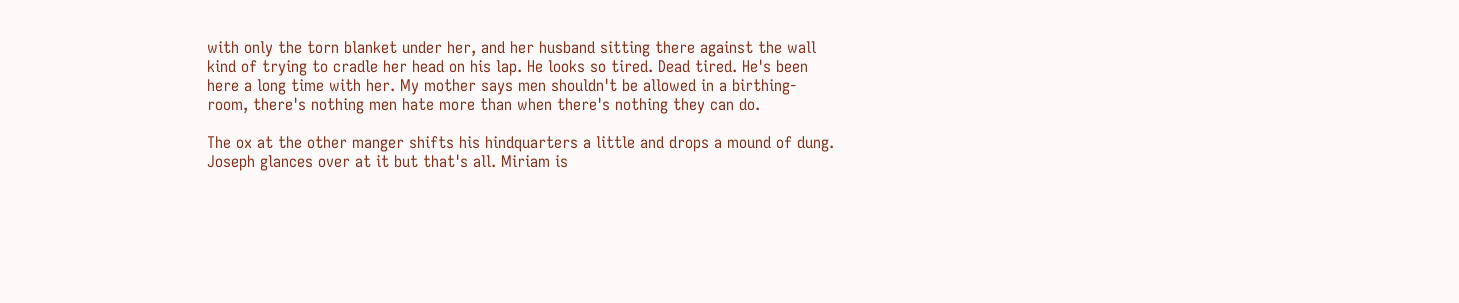with only the torn blanket under her, and her husband sitting there against the wall kind of trying to cradle her head on his lap. He looks so tired. Dead tired. He's been here a long time with her. My mother says men shouldn't be allowed in a birthing-room, there's nothing men hate more than when there's nothing they can do.

The ox at the other manger shifts his hindquarters a little and drops a mound of dung. Joseph glances over at it but that's all. Miriam is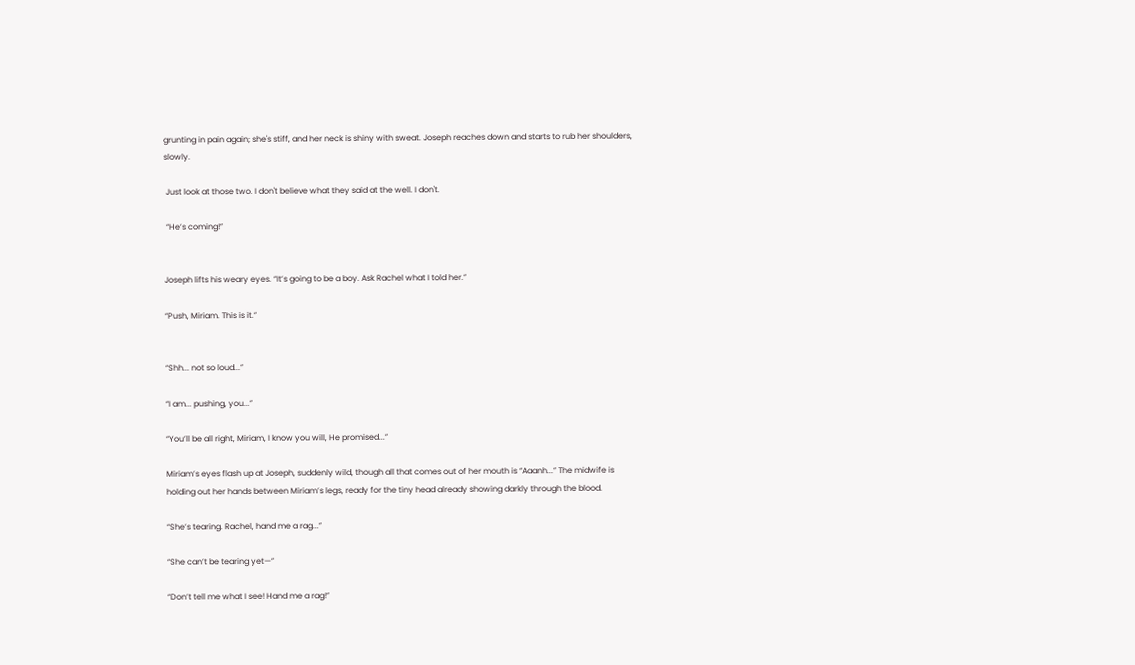grunting in pain again; she's stiff, and her neck is shiny with sweat. Joseph reaches down and starts to rub her shoulders, slowly.

 Just look at those two. I don't believe what they said at the well. I don't.

 “He’s coming!”


Joseph lifts his weary eyes. “It’s going to be a boy. Ask Rachel what I told her.”

“Push, Miriam. This is it.”


“Shh... not so loud...”

“I am... pushing, you...”

“You’ll be all right, Miriam, I know you will, He promised...”

Miriam’s eyes flash up at Joseph, suddenly wild, though all that comes out of her mouth is “Aaanh...” The midwife is holding out her hands between Miriam’s legs, ready for the tiny head already showing darkly through the blood.

“She’s tearing. Rachel, hand me a rag...”

“She can’t be tearing yet—”

“Don’t tell me what I see! Hand me a rag!”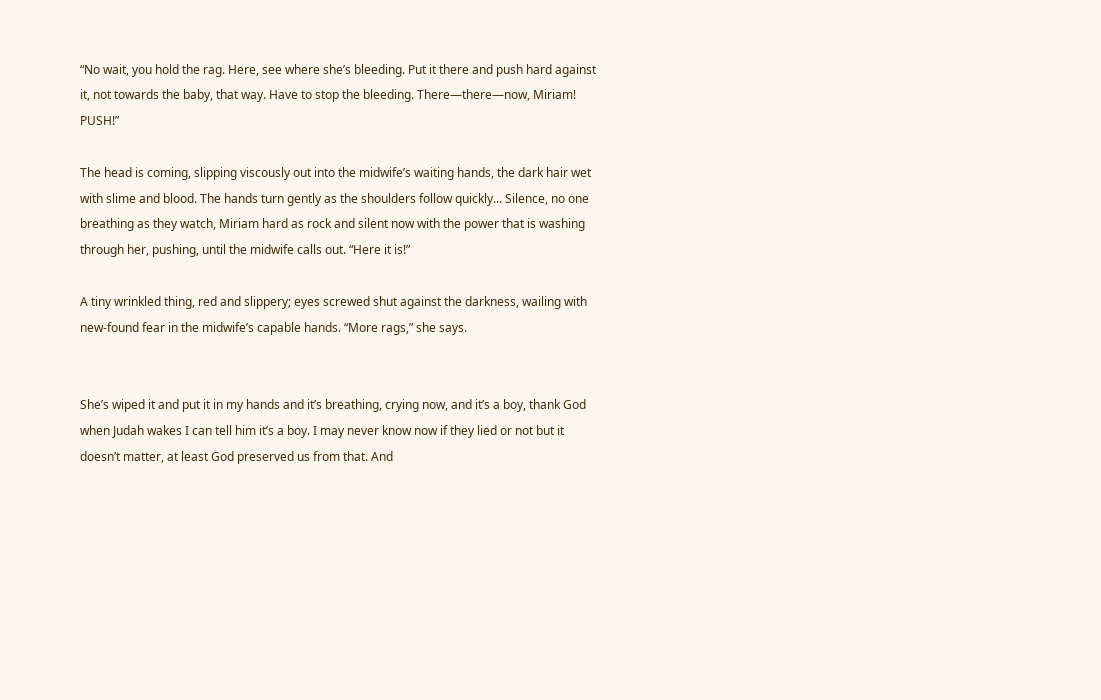“No wait, you hold the rag. Here, see where she’s bleeding. Put it there and push hard against it, not towards the baby, that way. Have to stop the bleeding. There—there—now, Miriam! PUSH!”

The head is coming, slipping viscously out into the midwife’s waiting hands, the dark hair wet with slime and blood. The hands turn gently as the shoulders follow quickly... Silence, no one breathing as they watch, Miriam hard as rock and silent now with the power that is washing through her, pushing, until the midwife calls out. “Here it is!”

A tiny wrinkled thing, red and slippery; eyes screwed shut against the darkness, wailing with new-found fear in the midwife’s capable hands. “More rags,” she says.


She’s wiped it and put it in my hands and it’s breathing, crying now, and it’s a boy, thank God when Judah wakes I can tell him it’s a boy. I may never know now if they lied or not but it doesn’t matter, at least God preserved us from that. And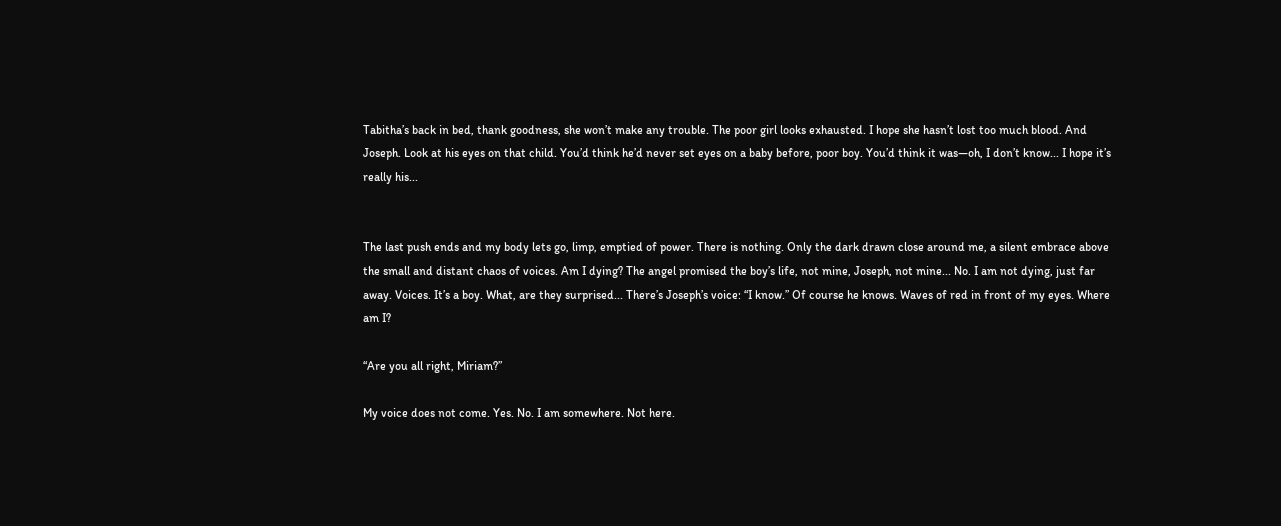Tabitha’s back in bed, thank goodness, she won’t make any trouble. The poor girl looks exhausted. I hope she hasn’t lost too much blood. And Joseph. Look at his eyes on that child. You’d think he’d never set eyes on a baby before, poor boy. You’d think it was—oh, I don’t know... I hope it’s really his...


The last push ends and my body lets go, limp, emptied of power. There is nothing. Only the dark drawn close around me, a silent embrace above the small and distant chaos of voices. Am I dying? The angel promised the boy’s life, not mine, Joseph, not mine... No. I am not dying, just far away. Voices. It’s a boy. What, are they surprised... There’s Joseph’s voice: “I know.” Of course he knows. Waves of red in front of my eyes. Where am I?

“Are you all right, Miriam?”

My voice does not come. Yes. No. I am somewhere. Not here.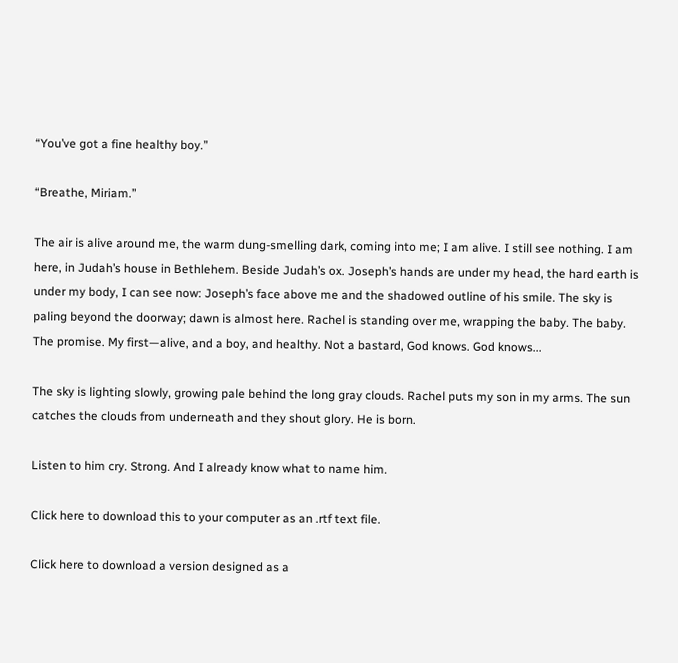“You’ve got a fine healthy boy.”

“Breathe, Miriam.”

The air is alive around me, the warm dung-smelling dark, coming into me; I am alive. I still see nothing. I am here, in Judah’s house in Bethlehem. Beside Judah’s ox. Joseph’s hands are under my head, the hard earth is under my body, I can see now: Joseph’s face above me and the shadowed outline of his smile. The sky is paling beyond the doorway; dawn is almost here. Rachel is standing over me, wrapping the baby. The baby. The promise. My first—alive, and a boy, and healthy. Not a bastard, God knows. God knows...

The sky is lighting slowly, growing pale behind the long gray clouds. Rachel puts my son in my arms. The sun catches the clouds from underneath and they shout glory. He is born.

Listen to him cry. Strong. And I already know what to name him.

Click here to download this to your computer as an .rtf text file.

Click here to download a version designed as a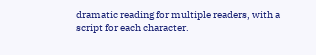dramatic reading for multiple readers, with a script for each character.